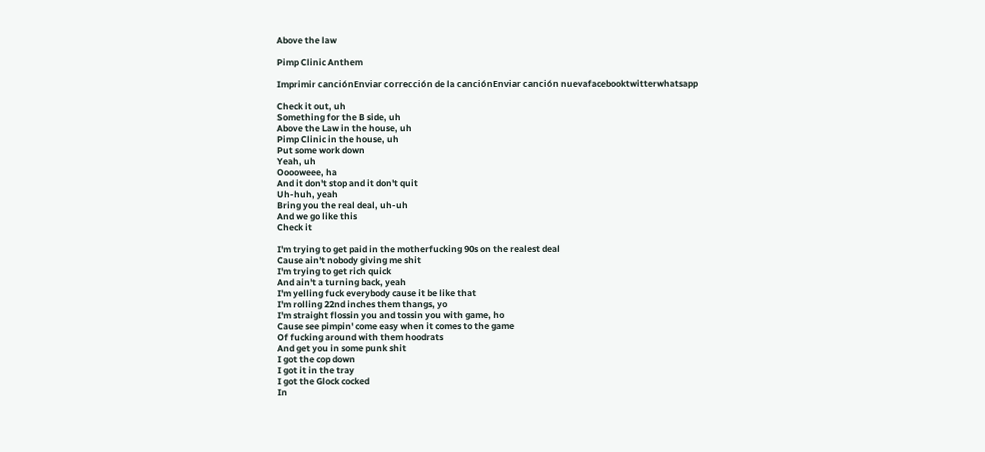Above the law

Pimp Clinic Anthem

Imprimir canciónEnviar corrección de la canciónEnviar canción nuevafacebooktwitterwhatsapp

Check it out, uh
Something for the B side, uh
Above the Law in the house, uh
Pimp Clinic in the house, uh
Put some work down
Yeah, uh
Ooooweee, ha
And it don't stop and it don't quit
Uh-huh, yeah
Bring you the real deal, uh-uh
And we go like this
Check it

I'm trying to get paid in the motherfucking 90s on the realest deal
Cause ain't nobody giving me shit
I'm trying to get rich quick
And ain't a turning back, yeah
I'm yelling fuck everybody cause it be like that
I'm rolling 22nd inches them thangs, yo
I'm straight flossin you and tossin you with game, ho
Cause see pimpin' come easy when it comes to the game
Of fucking around with them hoodrats
And get you in some punk shit
I got the cop down
I got it in the tray
I got the Glock cocked
In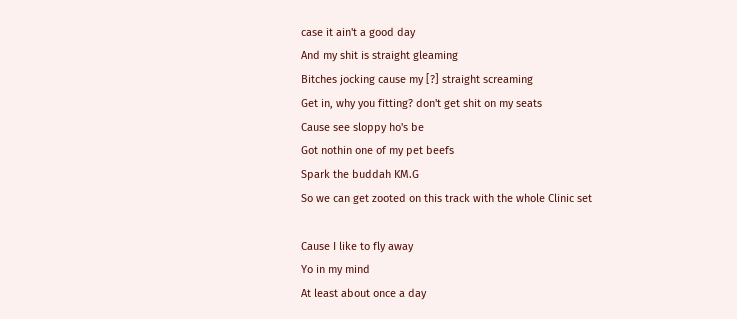case it ain't a good day
And my shit is straight gleaming
Bitches jocking cause my [?] straight screaming
Get in, why you fitting? don't get shit on my seats
Cause see sloppy ho's be
Got nothin one of my pet beefs
Spark the buddah KM.G
So we can get zooted on this track with the whole Clinic set

Cause I like to fly away
Yo in my mind
At least about once a day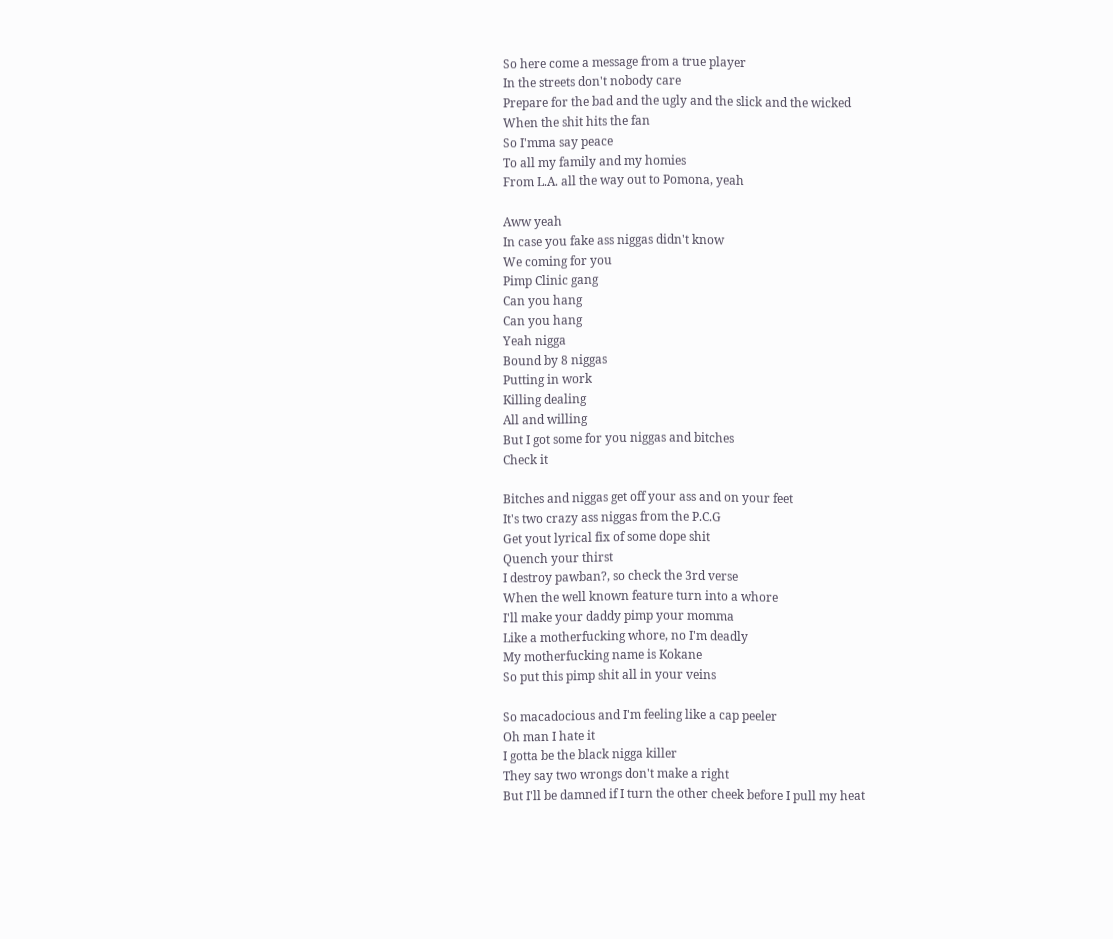So here come a message from a true player
In the streets don't nobody care
Prepare for the bad and the ugly and the slick and the wicked
When the shit hits the fan
So I'mma say peace
To all my family and my homies
From L.A. all the way out to Pomona, yeah

Aww yeah
In case you fake ass niggas didn't know
We coming for you
Pimp Clinic gang
Can you hang
Can you hang
Yeah nigga
Bound by 8 niggas
Putting in work
Killing dealing
All and willing
But I got some for you niggas and bitches
Check it

Bitches and niggas get off your ass and on your feet
It's two crazy ass niggas from the P.C.G
Get yout lyrical fix of some dope shit
Quench your thirst
I destroy pawban?, so check the 3rd verse
When the well known feature turn into a whore
I'll make your daddy pimp your momma
Like a motherfucking whore, no I'm deadly
My motherfucking name is Kokane
So put this pimp shit all in your veins

So macadocious and I'm feeling like a cap peeler
Oh man I hate it
I gotta be the black nigga killer
They say two wrongs don't make a right
But I'll be damned if I turn the other cheek before I pull my heat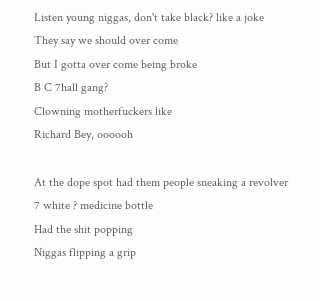Listen young niggas, don't take black? like a joke
They say we should over come
But I gotta over come being broke
B C 7hall gang?
Clowning motherfuckers like
Richard Bey, oooooh

At the dope spot had them people sneaking a revolver
7 white ? medicine bottle
Had the shit popping
Niggas flipping a grip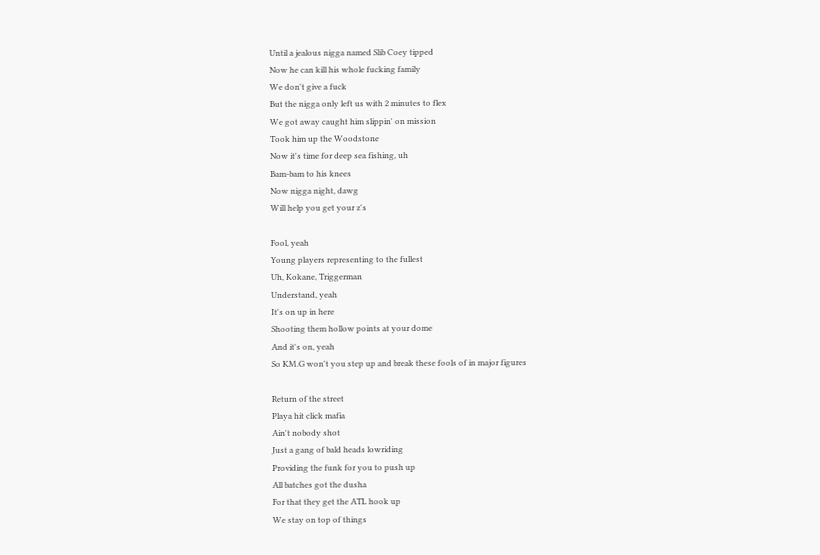Until a jealous nigga named Slib Coey tipped
Now he can kill his whole fucking family
We don't give a fuck
But the nigga only left us with 2 minutes to flex
We got away caught him slippin' on mission
Took him up the Woodstone
Now it's time for deep sea fishing, uh
Bam-bam to his knees
Now nigga night, dawg
Will help you get your z's

Fool, yeah
Young players representing to the fullest
Uh, Kokane, Triggerman
Understand, yeah
It's on up in here
Shooting them hollow points at your dome
And it's on, yeah
So KM.G won't you step up and break these fools of in major figures

Return of the street
Playa hit click mafia
Ain't nobody shot
Just a gang of bald heads lowriding
Providing the funk for you to push up
All batches got the dusha
For that they get the ATL hook up
We stay on top of things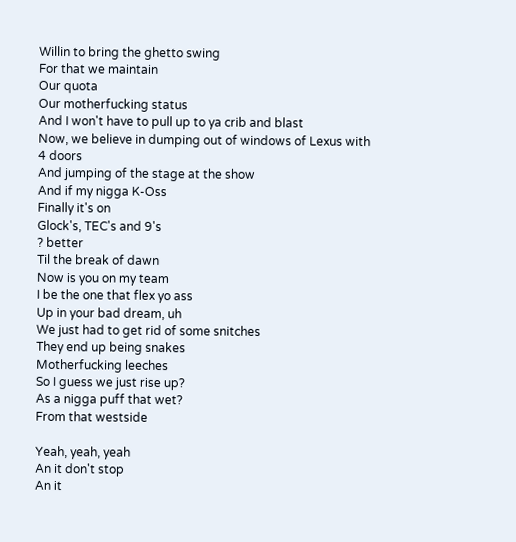Willin to bring the ghetto swing
For that we maintain
Our quota
Our motherfucking status
And I won't have to pull up to ya crib and blast
Now, we believe in dumping out of windows of Lexus with 4 doors
And jumping of the stage at the show
And if my nigga K-Oss
Finally it's on
Glock's, TEC's and 9's
? better
Til the break of dawn
Now is you on my team
I be the one that flex yo ass
Up in your bad dream, uh
We just had to get rid of some snitches
They end up being snakes
Motherfucking leeches
So I guess we just rise up?
As a nigga puff that wet?
From that westside

Yeah, yeah, yeah
An it don't stop
An it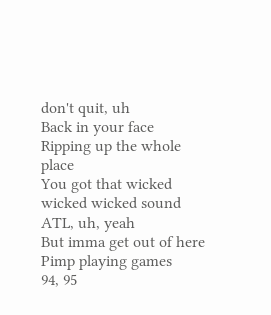don't quit, uh
Back in your face
Ripping up the whole place
You got that wicked wicked wicked sound
ATL, uh, yeah
But imma get out of here
Pimp playing games
94, 95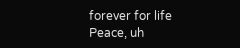forever for life
Peace, uh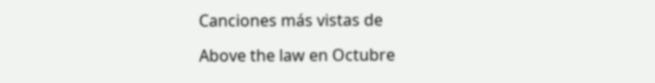Canciones más vistas de

Above the law en Octubre